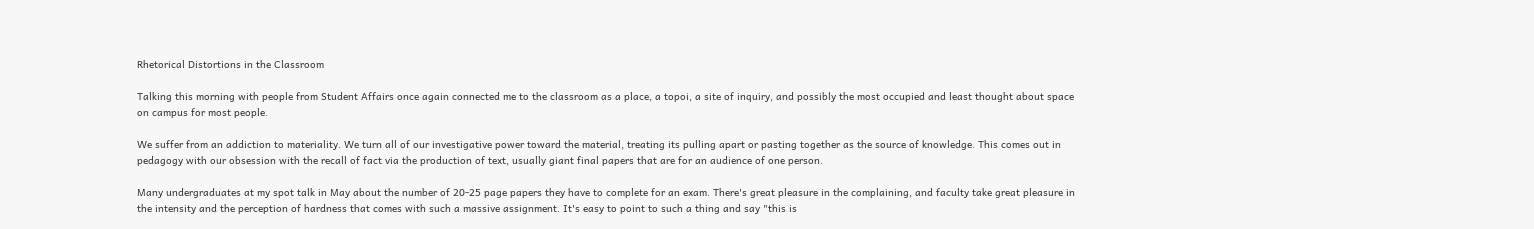Rhetorical Distortions in the Classroom

Talking this morning with people from Student Affairs once again connected me to the classroom as a place, a topoi, a site of inquiry, and possibly the most occupied and least thought about space on campus for most people.

We suffer from an addiction to materiality. We turn all of our investigative power toward the material, treating its pulling apart or pasting together as the source of knowledge. This comes out in pedagogy with our obsession with the recall of fact via the production of text, usually giant final papers that are for an audience of one person.

Many undergraduates at my spot talk in May about the number of 20-25 page papers they have to complete for an exam. There's great pleasure in the complaining, and faculty take great pleasure in the intensity and the perception of hardness that comes with such a massive assignment. It's easy to point to such a thing and say "this is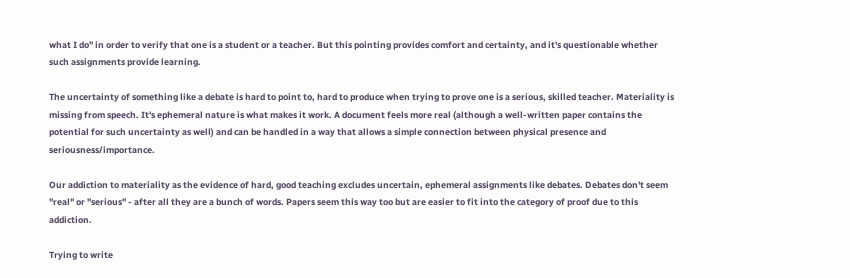what I do" in order to verify that one is a student or a teacher. But this pointing provides comfort and certainty, and it's questionable whether such assignments provide learning.

The uncertainty of something like a debate is hard to point to, hard to produce when trying to prove one is a serious, skilled teacher. Materiality is missing from speech. It's ephemeral nature is what makes it work. A document feels more real (although a well-written paper contains the potential for such uncertainty as well) and can be handled in a way that allows a simple connection between physical presence and seriousness/importance.

Our addiction to materiality as the evidence of hard, good teaching excludes uncertain, ephemeral assignments like debates. Debates don't seem "real" or "serious" - after all they are a bunch of words. Papers seem this way too but are easier to fit into the category of proof due to this addiction.

Trying to write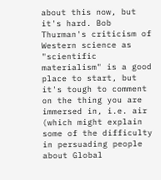about this now, but it's hard. Bob Thurman's criticism of Western science as "scientific materialism" is a good place to start, but it's tough to comment on the thing you are immersed in, i.e. air (which might explain some of the difficulty in persuading people about Global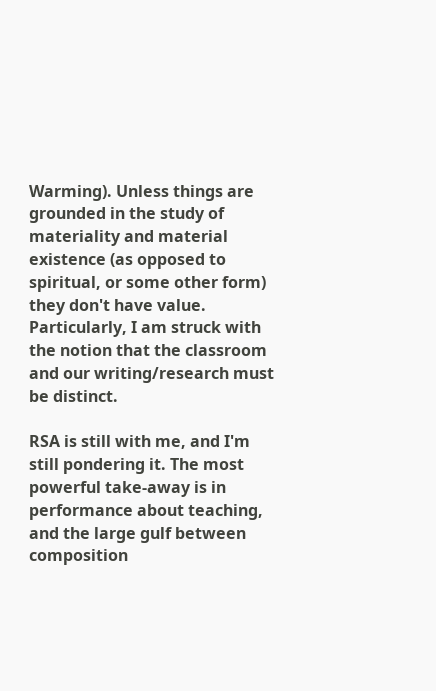Warming). Unless things are grounded in the study of materiality and material existence (as opposed to spiritual, or some other form) they don't have value. Particularly, I am struck with the notion that the classroom and our writing/research must be distinct.

RSA is still with me, and I'm still pondering it. The most powerful take-away is in performance about teaching, and the large gulf between composition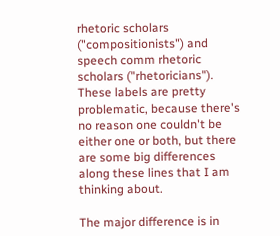rhetoric scholars ("compositionists") and speech comm rhetoric scholars ("rhetoricians"). These labels are pretty problematic, because there's no reason one couldn't be either one or both, but there are some big differences along these lines that I am thinking about.

The major difference is in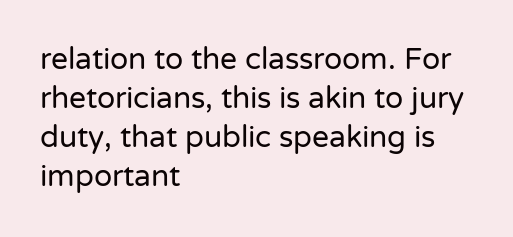relation to the classroom. For rhetoricians, this is akin to jury duty, that public speaking is important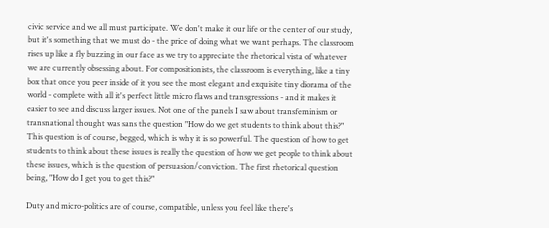civic service and we all must participate. We don't make it our life or the center of our study, but it's something that we must do - the price of doing what we want perhaps. The classroom rises up like a fly buzzing in our face as we try to appreciate the rhetorical vista of whatever we are currently obsessing about. For compositionists, the classroom is everything, like a tiny box that once you peer inside of it you see the most elegant and exquisite tiny diorama of the world - complete with all it's perfect little micro flaws and transgressions - and it makes it easier to see and discuss larger issues. Not one of the panels I saw about transfeminism or transnational thought was sans the question "How do we get students to think about this?" This question is of course, begged, which is why it is so powerful. The question of how to get students to think about these issues is really the question of how we get people to think about these issues, which is the question of persuasion/conviction. The first rhetorical question being, "How do I get you to get this?"

Duty and micro-politics are of course, compatible, unless you feel like there's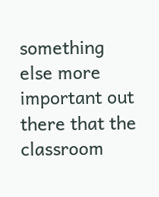something else more important out there that the classroom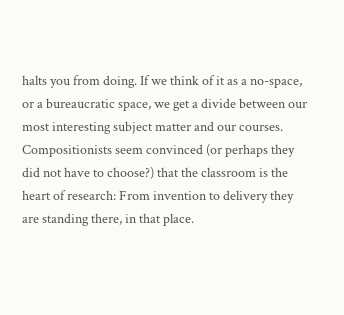halts you from doing. If we think of it as a no-space, or a bureaucratic space, we get a divide between our most interesting subject matter and our courses. Compositionists seem convinced (or perhaps they did not have to choose?) that the classroom is the heart of research: From invention to delivery they are standing there, in that place.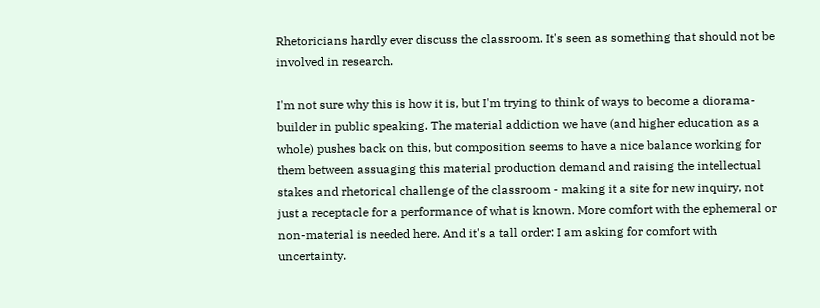Rhetoricians hardly ever discuss the classroom. It's seen as something that should not be involved in research.

I'm not sure why this is how it is, but I'm trying to think of ways to become a diorama-builder in public speaking. The material addiction we have (and higher education as a whole) pushes back on this, but composition seems to have a nice balance working for them between assuaging this material production demand and raising the intellectual stakes and rhetorical challenge of the classroom - making it a site for new inquiry, not just a receptacle for a performance of what is known. More comfort with the ephemeral or non-material is needed here. And it's a tall order: I am asking for comfort with uncertainty.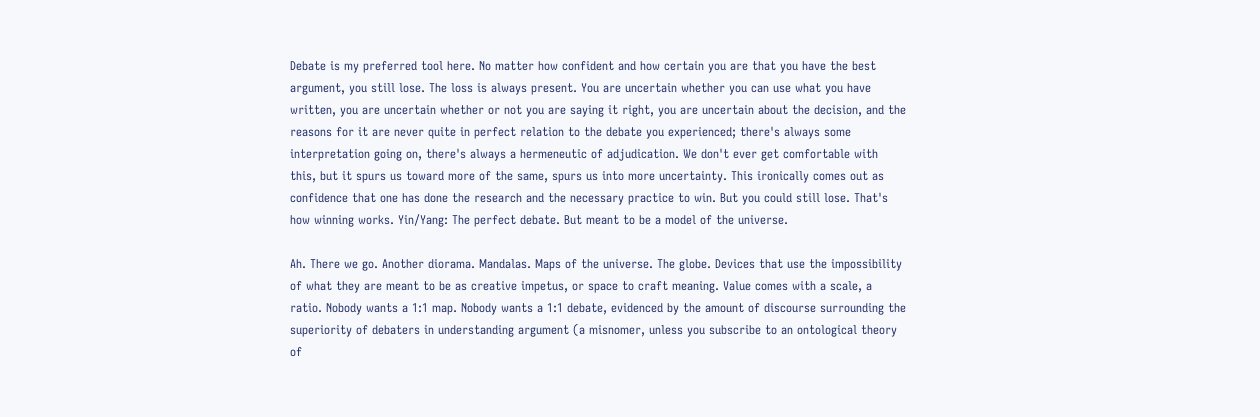Debate is my preferred tool here. No matter how confident and how certain you are that you have the best argument, you still lose. The loss is always present. You are uncertain whether you can use what you have written, you are uncertain whether or not you are saying it right, you are uncertain about the decision, and the reasons for it are never quite in perfect relation to the debate you experienced; there's always some interpretation going on, there's always a hermeneutic of adjudication. We don't ever get comfortable with this, but it spurs us toward more of the same, spurs us into more uncertainty. This ironically comes out as confidence that one has done the research and the necessary practice to win. But you could still lose. That's how winning works. Yin/Yang: The perfect debate. But meant to be a model of the universe.

Ah. There we go. Another diorama. Mandalas. Maps of the universe. The globe. Devices that use the impossibility of what they are meant to be as creative impetus, or space to craft meaning. Value comes with a scale, a ratio. Nobody wants a 1:1 map. Nobody wants a 1:1 debate, evidenced by the amount of discourse surrounding the superiority of debaters in understanding argument (a misnomer, unless you subscribe to an ontological theory of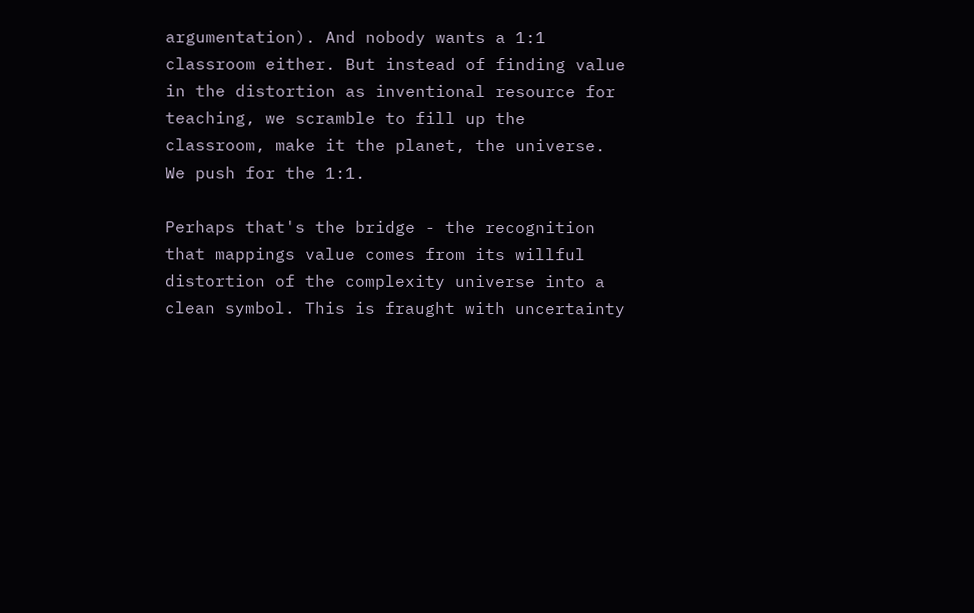argumentation). And nobody wants a 1:1 classroom either. But instead of finding value in the distortion as inventional resource for teaching, we scramble to fill up the classroom, make it the planet, the universe. We push for the 1:1.

Perhaps that's the bridge - the recognition that mappings value comes from its willful distortion of the complexity universe into a clean symbol. This is fraught with uncertainty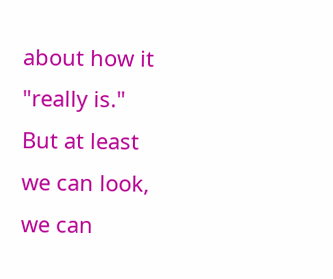about how it "really is." But at least we can look, we can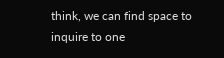think, we can find space to inquire to one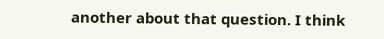another about that question. I think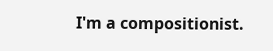I'm a compositionist.